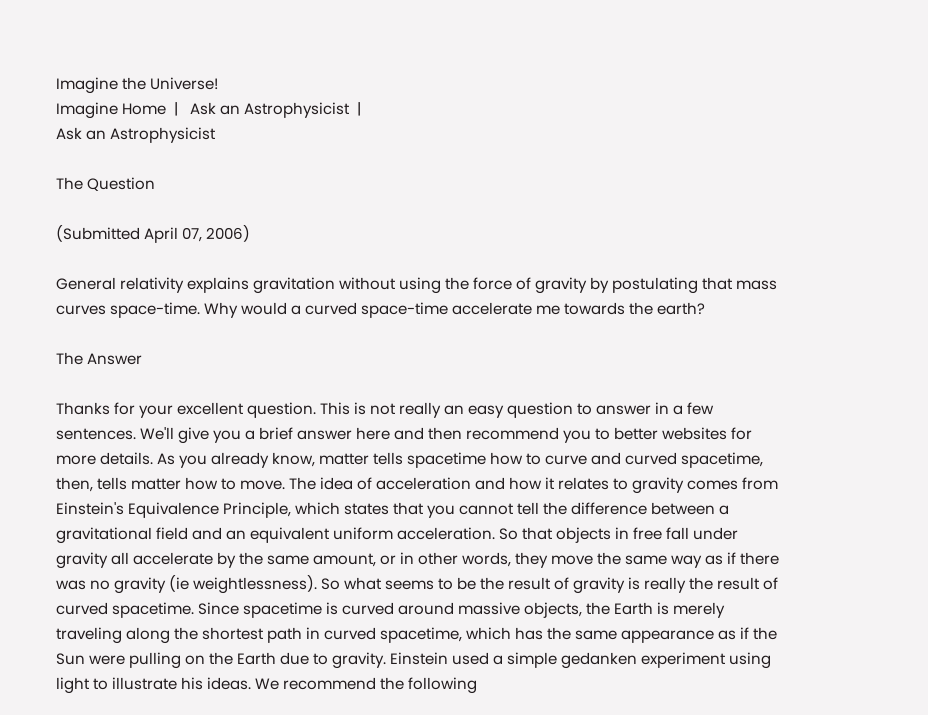Imagine the Universe!
Imagine Home  |   Ask an Astrophysicist  |
Ask an Astrophysicist

The Question

(Submitted April 07, 2006)

General relativity explains gravitation without using the force of gravity by postulating that mass curves space-time. Why would a curved space-time accelerate me towards the earth?

The Answer

Thanks for your excellent question. This is not really an easy question to answer in a few sentences. We'll give you a brief answer here and then recommend you to better websites for more details. As you already know, matter tells spacetime how to curve and curved spacetime, then, tells matter how to move. The idea of acceleration and how it relates to gravity comes from Einstein's Equivalence Principle, which states that you cannot tell the difference between a gravitational field and an equivalent uniform acceleration. So that objects in free fall under gravity all accelerate by the same amount, or in other words, they move the same way as if there was no gravity (ie weightlessness). So what seems to be the result of gravity is really the result of curved spacetime. Since spacetime is curved around massive objects, the Earth is merely traveling along the shortest path in curved spacetime, which has the same appearance as if the Sun were pulling on the Earth due to gravity. Einstein used a simple gedanken experiment using light to illustrate his ideas. We recommend the following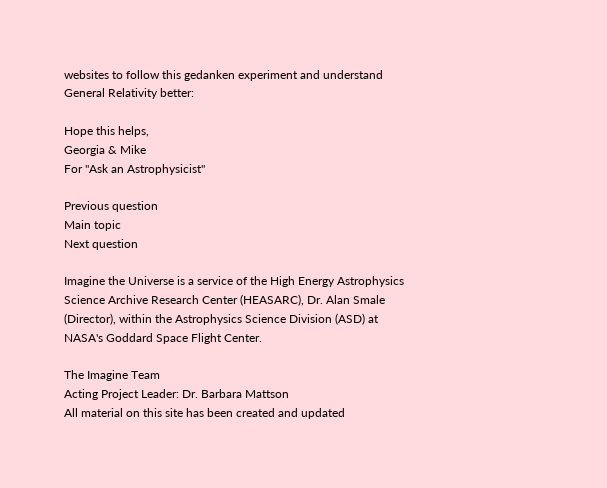websites to follow this gedanken experiment and understand General Relativity better:

Hope this helps,
Georgia & Mike
For "Ask an Astrophysicist"

Previous question
Main topic
Next question

Imagine the Universe is a service of the High Energy Astrophysics Science Archive Research Center (HEASARC), Dr. Alan Smale (Director), within the Astrophysics Science Division (ASD) at NASA's Goddard Space Flight Center.

The Imagine Team
Acting Project Leader: Dr. Barbara Mattson
All material on this site has been created and updated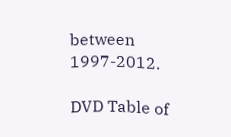between 1997-2012.

DVD Table of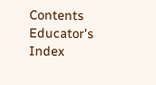Contents
Educator's Index